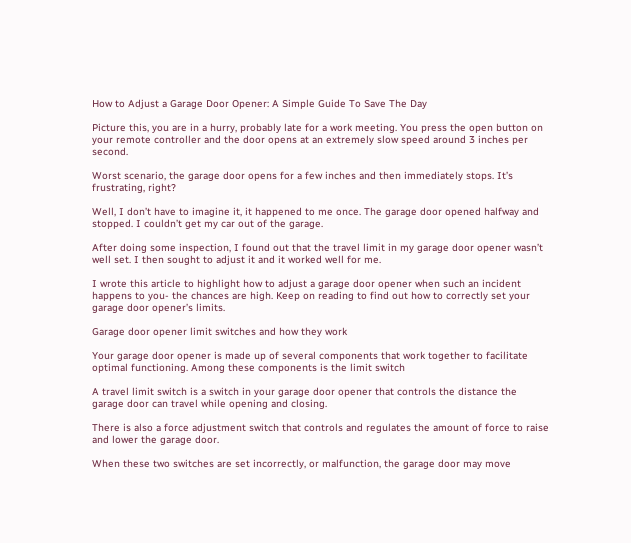How to Adjust a Garage Door Opener: A Simple Guide To Save The Day

Picture this, you are in a hurry, probably late for a work meeting. You press the open button on your remote controller and the door opens at an extremely slow speed around 3 inches per second.

Worst scenario, the garage door opens for a few inches and then immediately stops. It’s frustrating, right?

Well, I don’t have to imagine it, it happened to me once. The garage door opened halfway and stopped. I couldn’t get my car out of the garage.

After doing some inspection, I found out that the travel limit in my garage door opener wasn’t well set. I then sought to adjust it and it worked well for me.

I wrote this article to highlight how to adjust a garage door opener when such an incident happens to you- the chances are high. Keep on reading to find out how to correctly set your garage door opener’s limits.

Garage door opener limit switches and how they work

Your garage door opener is made up of several components that work together to facilitate optimal functioning. Among these components is the limit switch

A travel limit switch is a switch in your garage door opener that controls the distance the garage door can travel while opening and closing.

There is also a force adjustment switch that controls and regulates the amount of force to raise and lower the garage door.

When these two switches are set incorrectly, or malfunction, the garage door may move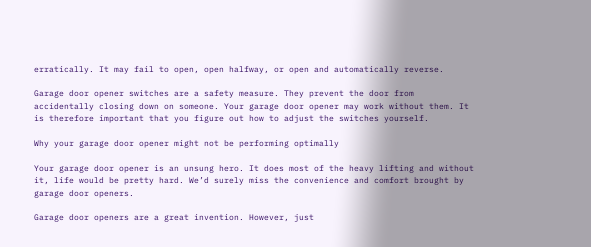erratically. It may fail to open, open halfway, or open and automatically reverse.

Garage door opener switches are a safety measure. They prevent the door from accidentally closing down on someone. Your garage door opener may work without them. It is therefore important that you figure out how to adjust the switches yourself.

Why your garage door opener might not be performing optimally

Your garage door opener is an unsung hero. It does most of the heavy lifting and without it, life would be pretty hard. We’d surely miss the convenience and comfort brought by garage door openers.

Garage door openers are a great invention. However, just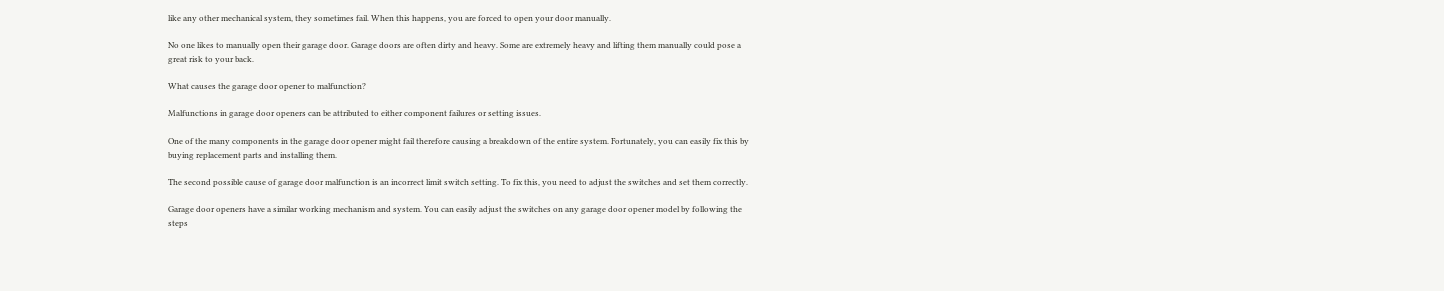like any other mechanical system, they sometimes fail. When this happens, you are forced to open your door manually.

No one likes to manually open their garage door. Garage doors are often dirty and heavy. Some are extremely heavy and lifting them manually could pose a great risk to your back.

What causes the garage door opener to malfunction?

Malfunctions in garage door openers can be attributed to either component failures or setting issues.

One of the many components in the garage door opener might fail therefore causing a breakdown of the entire system. Fortunately, you can easily fix this by buying replacement parts and installing them.

The second possible cause of garage door malfunction is an incorrect limit switch setting. To fix this, you need to adjust the switches and set them correctly.

Garage door openers have a similar working mechanism and system. You can easily adjust the switches on any garage door opener model by following the steps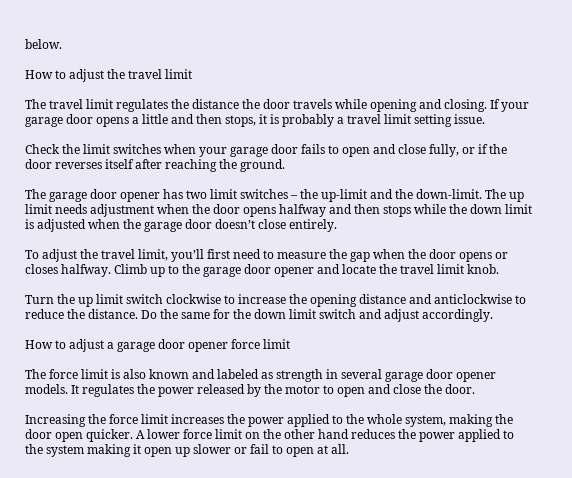below.

How to adjust the travel limit

The travel limit regulates the distance the door travels while opening and closing. If your garage door opens a little and then stops, it is probably a travel limit setting issue.

Check the limit switches when your garage door fails to open and close fully, or if the door reverses itself after reaching the ground.

The garage door opener has two limit switches – the up-limit and the down-limit. The up limit needs adjustment when the door opens halfway and then stops while the down limit is adjusted when the garage door doesn’t close entirely.

To adjust the travel limit, you’ll first need to measure the gap when the door opens or closes halfway. Climb up to the garage door opener and locate the travel limit knob.

Turn the up limit switch clockwise to increase the opening distance and anticlockwise to reduce the distance. Do the same for the down limit switch and adjust accordingly.

How to adjust a garage door opener force limit

The force limit is also known and labeled as strength in several garage door opener models. It regulates the power released by the motor to open and close the door.

Increasing the force limit increases the power applied to the whole system, making the door open quicker. A lower force limit on the other hand reduces the power applied to the system making it open up slower or fail to open at all.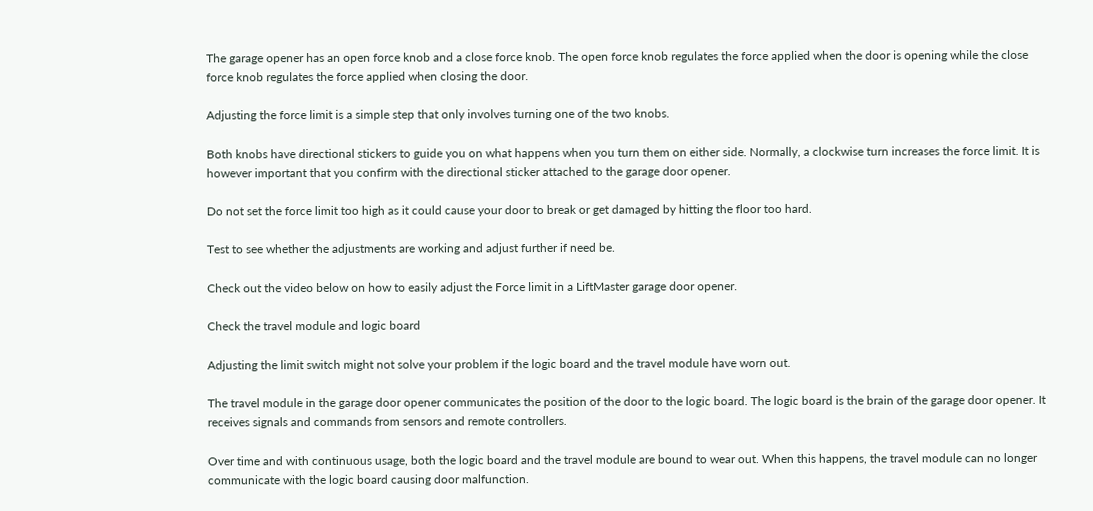The garage opener has an open force knob and a close force knob. The open force knob regulates the force applied when the door is opening while the close force knob regulates the force applied when closing the door.

Adjusting the force limit is a simple step that only involves turning one of the two knobs.

Both knobs have directional stickers to guide you on what happens when you turn them on either side. Normally, a clockwise turn increases the force limit. It is however important that you confirm with the directional sticker attached to the garage door opener.

Do not set the force limit too high as it could cause your door to break or get damaged by hitting the floor too hard.

Test to see whether the adjustments are working and adjust further if need be.

Check out the video below on how to easily adjust the Force limit in a LiftMaster garage door opener.

Check the travel module and logic board

Adjusting the limit switch might not solve your problem if the logic board and the travel module have worn out.

The travel module in the garage door opener communicates the position of the door to the logic board. The logic board is the brain of the garage door opener. It receives signals and commands from sensors and remote controllers.

Over time and with continuous usage, both the logic board and the travel module are bound to wear out. When this happens, the travel module can no longer communicate with the logic board causing door malfunction.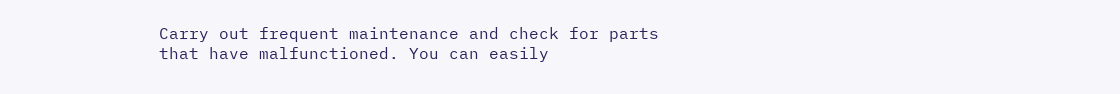Carry out frequent maintenance and check for parts that have malfunctioned. You can easily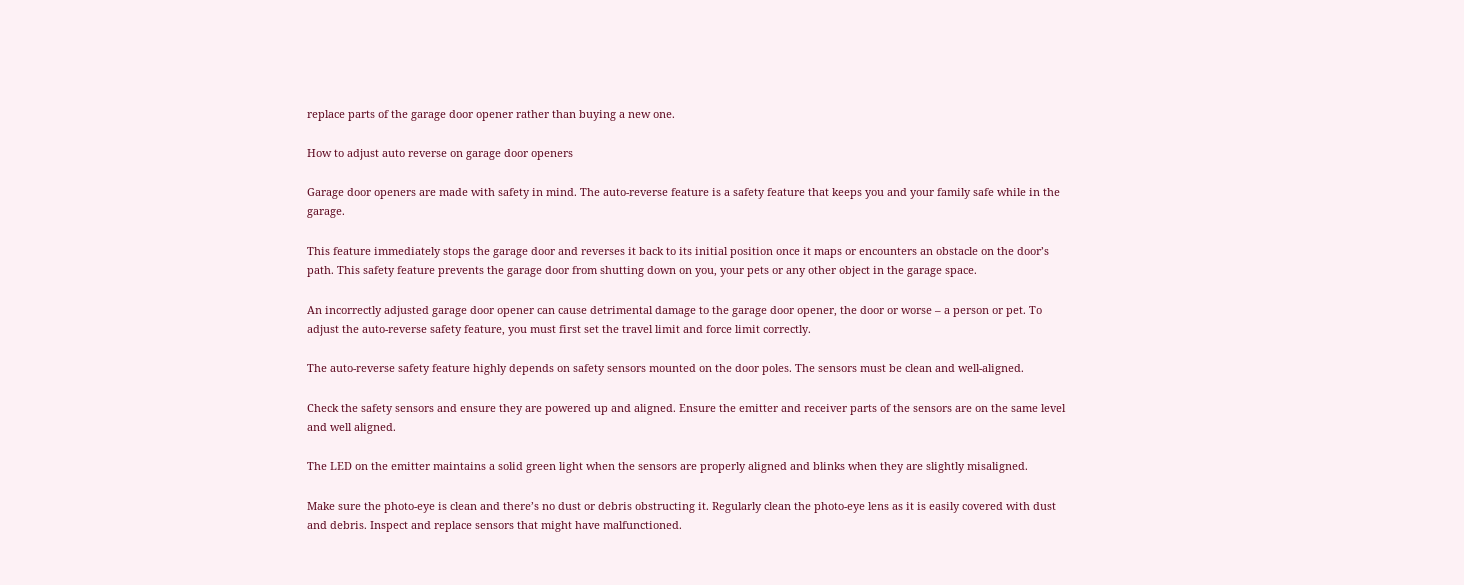replace parts of the garage door opener rather than buying a new one.

How to adjust auto reverse on garage door openers

Garage door openers are made with safety in mind. The auto-reverse feature is a safety feature that keeps you and your family safe while in the garage.

This feature immediately stops the garage door and reverses it back to its initial position once it maps or encounters an obstacle on the door’s path. This safety feature prevents the garage door from shutting down on you, your pets or any other object in the garage space.

An incorrectly adjusted garage door opener can cause detrimental damage to the garage door opener, the door or worse – a person or pet. To adjust the auto-reverse safety feature, you must first set the travel limit and force limit correctly.

The auto-reverse safety feature highly depends on safety sensors mounted on the door poles. The sensors must be clean and well-aligned.

Check the safety sensors and ensure they are powered up and aligned. Ensure the emitter and receiver parts of the sensors are on the same level and well aligned.

The LED on the emitter maintains a solid green light when the sensors are properly aligned and blinks when they are slightly misaligned.

Make sure the photo-eye is clean and there’s no dust or debris obstructing it. Regularly clean the photo-eye lens as it is easily covered with dust and debris. Inspect and replace sensors that might have malfunctioned.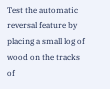Test the automatic reversal feature by placing a small log of wood on the tracks of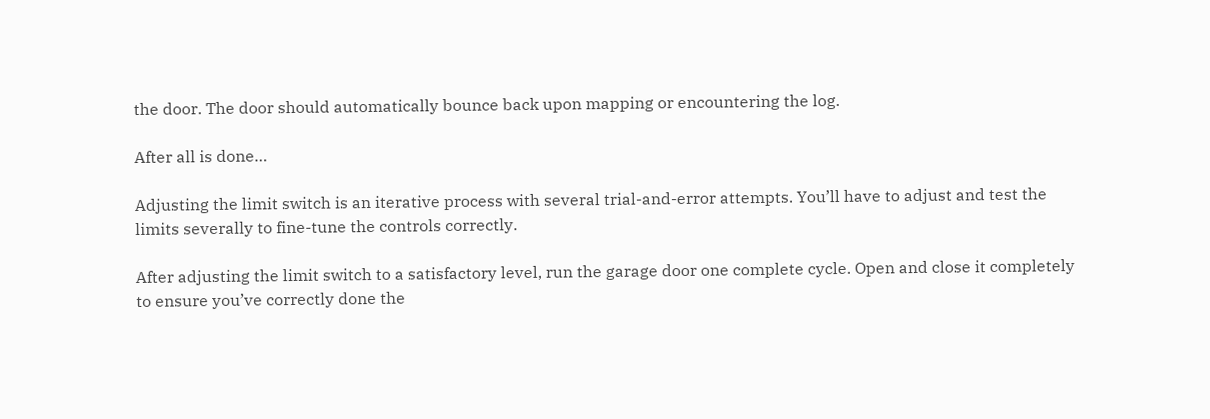the door. The door should automatically bounce back upon mapping or encountering the log.

After all is done…

Adjusting the limit switch is an iterative process with several trial-and-error attempts. You’ll have to adjust and test the limits severally to fine-tune the controls correctly.

After adjusting the limit switch to a satisfactory level, run the garage door one complete cycle. Open and close it completely to ensure you’ve correctly done the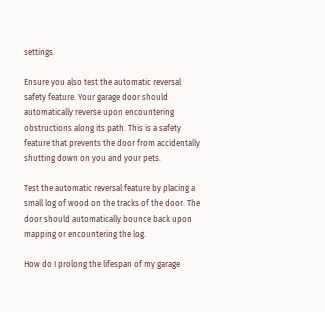settings.

Ensure you also test the automatic reversal safety feature. Your garage door should automatically reverse upon encountering obstructions along its path. This is a safety feature that prevents the door from accidentally shutting down on you and your pets.

Test the automatic reversal feature by placing a small log of wood on the tracks of the door. The door should automatically bounce back upon mapping or encountering the log.

How do I prolong the lifespan of my garage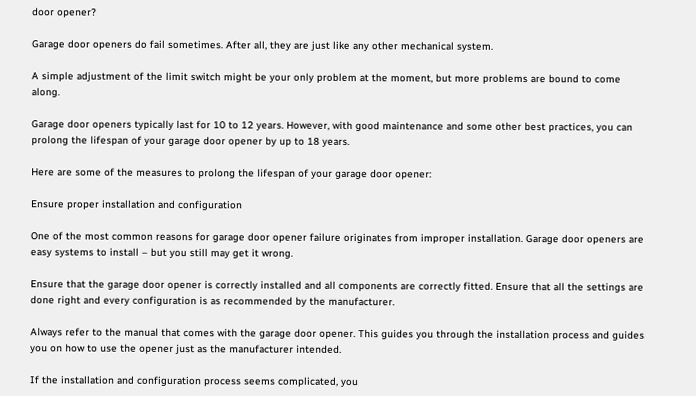door opener?

Garage door openers do fail sometimes. After all, they are just like any other mechanical system.

A simple adjustment of the limit switch might be your only problem at the moment, but more problems are bound to come along.

Garage door openers typically last for 10 to 12 years. However, with good maintenance and some other best practices, you can prolong the lifespan of your garage door opener by up to 18 years.

Here are some of the measures to prolong the lifespan of your garage door opener:

Ensure proper installation and configuration

One of the most common reasons for garage door opener failure originates from improper installation. Garage door openers are easy systems to install – but you still may get it wrong.

Ensure that the garage door opener is correctly installed and all components are correctly fitted. Ensure that all the settings are done right and every configuration is as recommended by the manufacturer.

Always refer to the manual that comes with the garage door opener. This guides you through the installation process and guides you on how to use the opener just as the manufacturer intended.

If the installation and configuration process seems complicated, you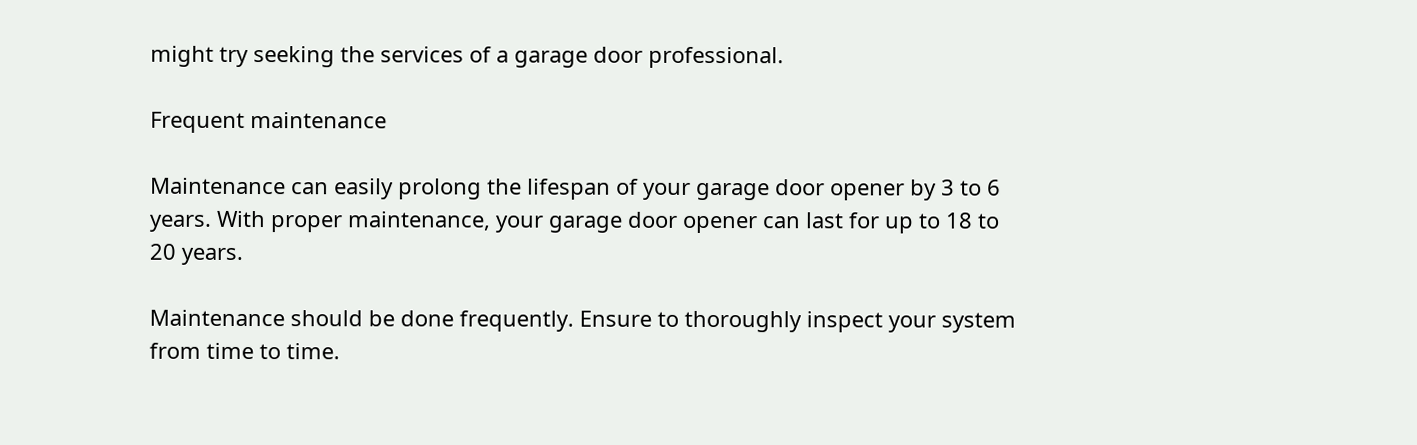might try seeking the services of a garage door professional.

Frequent maintenance

Maintenance can easily prolong the lifespan of your garage door opener by 3 to 6 years. With proper maintenance, your garage door opener can last for up to 18 to 20 years.

Maintenance should be done frequently. Ensure to thoroughly inspect your system from time to time.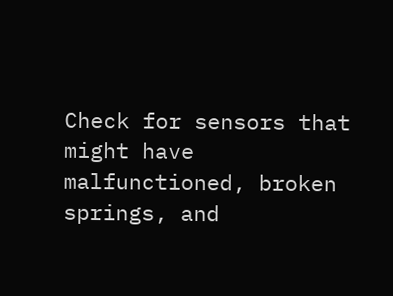Check for sensors that might have malfunctioned, broken springs, and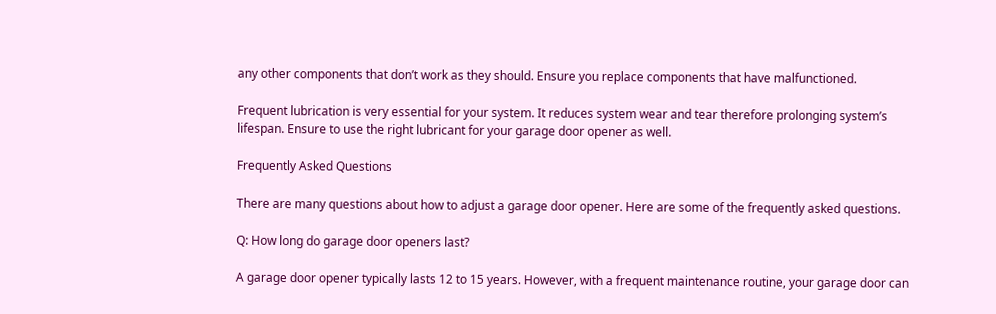any other components that don’t work as they should. Ensure you replace components that have malfunctioned.

Frequent lubrication is very essential for your system. It reduces system wear and tear therefore prolonging system’s lifespan. Ensure to use the right lubricant for your garage door opener as well.

Frequently Asked Questions

There are many questions about how to adjust a garage door opener. Here are some of the frequently asked questions.

Q: How long do garage door openers last?

A garage door opener typically lasts 12 to 15 years. However, with a frequent maintenance routine, your garage door can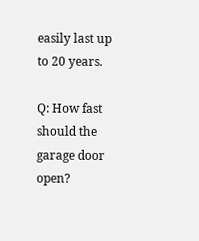easily last up to 20 years.

Q: How fast should the garage door open?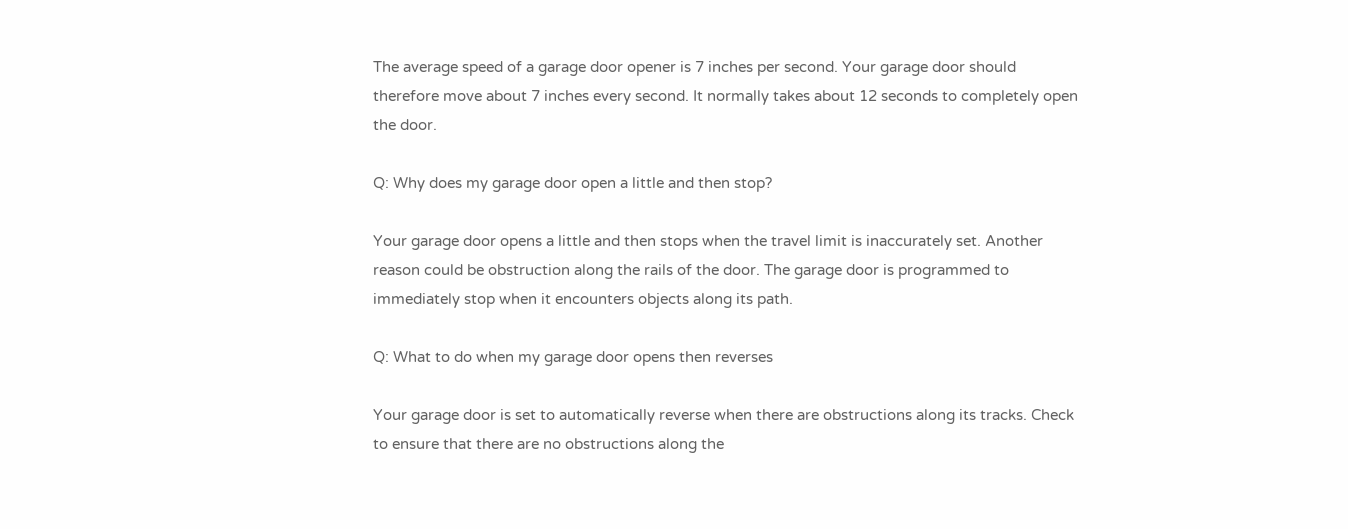The average speed of a garage door opener is 7 inches per second. Your garage door should therefore move about 7 inches every second. It normally takes about 12 seconds to completely open the door.

Q: Why does my garage door open a little and then stop?

Your garage door opens a little and then stops when the travel limit is inaccurately set. Another reason could be obstruction along the rails of the door. The garage door is programmed to immediately stop when it encounters objects along its path.

Q: What to do when my garage door opens then reverses

Your garage door is set to automatically reverse when there are obstructions along its tracks. Check to ensure that there are no obstructions along the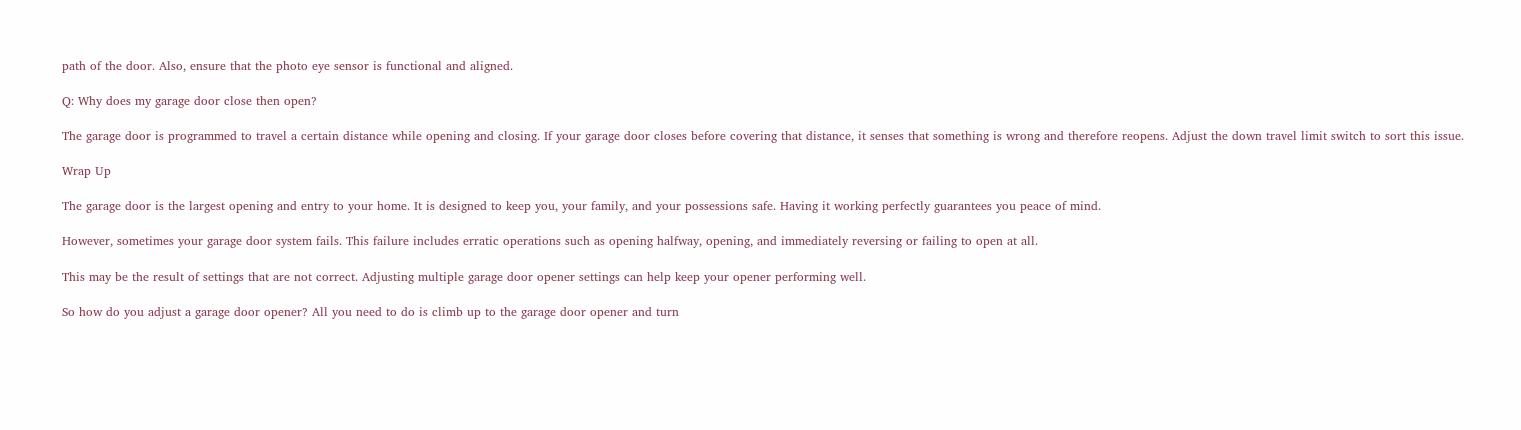path of the door. Also, ensure that the photo eye sensor is functional and aligned.

Q: Why does my garage door close then open?

The garage door is programmed to travel a certain distance while opening and closing. If your garage door closes before covering that distance, it senses that something is wrong and therefore reopens. Adjust the down travel limit switch to sort this issue.

Wrap Up

The garage door is the largest opening and entry to your home. It is designed to keep you, your family, and your possessions safe. Having it working perfectly guarantees you peace of mind.

However, sometimes your garage door system fails. This failure includes erratic operations such as opening halfway, opening, and immediately reversing or failing to open at all.

This may be the result of settings that are not correct. Adjusting multiple garage door opener settings can help keep your opener performing well.

So how do you adjust a garage door opener? All you need to do is climb up to the garage door opener and turn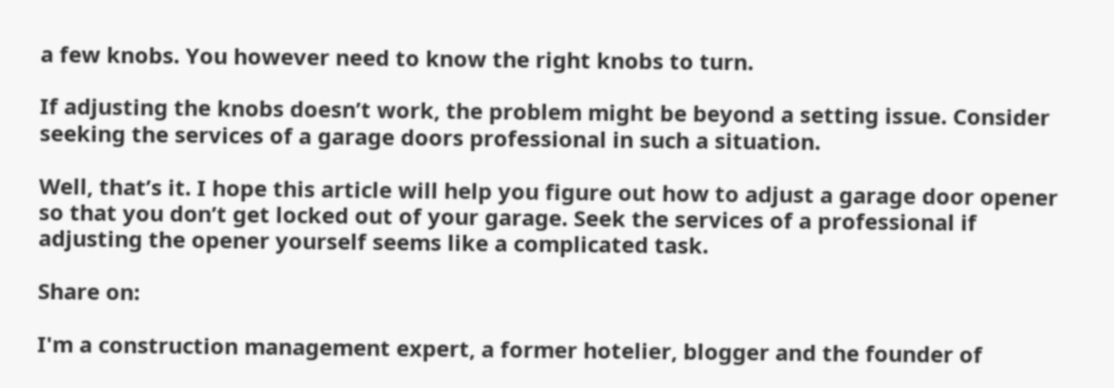a few knobs. You however need to know the right knobs to turn.

If adjusting the knobs doesn’t work, the problem might be beyond a setting issue. Consider seeking the services of a garage doors professional in such a situation.

Well, that’s it. I hope this article will help you figure out how to adjust a garage door opener so that you don’t get locked out of your garage. Seek the services of a professional if adjusting the opener yourself seems like a complicated task.

Share on:

I'm a construction management expert, a former hotelier, blogger and the founder of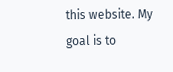this website. My goal is to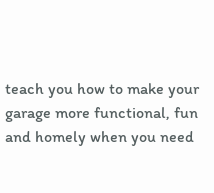teach you how to make your garage more functional, fun and homely when you need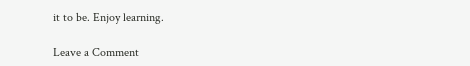it to be. Enjoy learning.

Leave a Comment